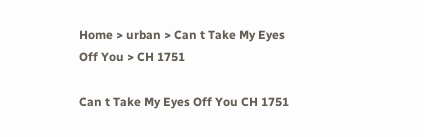Home > urban > Can t Take My Eyes Off You > CH 1751

Can t Take My Eyes Off You CH 1751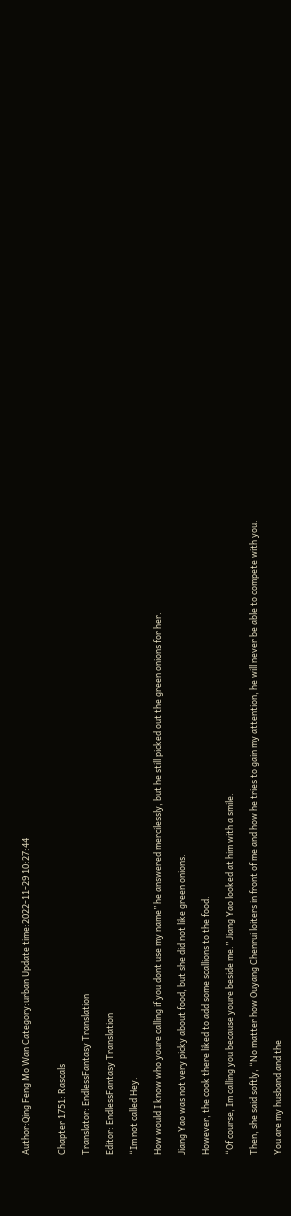Author:Qing Feng Mo Wan Category:urban Update time:2022-11-29 10:27:44


Chapter 1751: Rascals

Translator: EndlessFantasy Translation

Editor: EndlessFantasy Translation

“Im not called Hey.

How would I know who youre calling if you dont use my name” he answered mercilessly, but he still picked out the green onions for her.

Jiang Yao was not very picky about food, but she did not like green onions.

However, the cook there liked to add some scallions to the food.

“Of course, Im calling you because youre beside me.” Jiang Yao looked at him with a smile.

Then, she said softly, “No matter how Ouyang Chenrui loiters in front of me and how he tries to gain my attention, he will never be able to compete with you.

You are my husband and the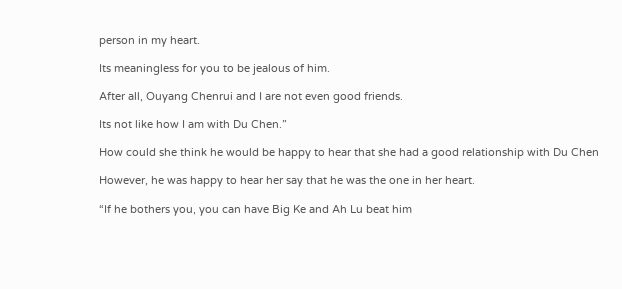person in my heart.

Its meaningless for you to be jealous of him.

After all, Ouyang Chenrui and I are not even good friends.

Its not like how I am with Du Chen.”

How could she think he would be happy to hear that she had a good relationship with Du Chen

However, he was happy to hear her say that he was the one in her heart.

“If he bothers you, you can have Big Ke and Ah Lu beat him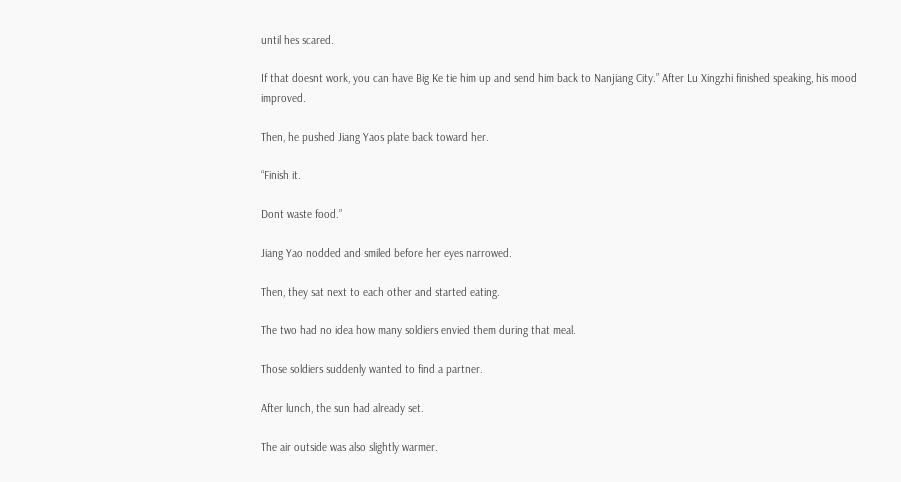until hes scared.

If that doesnt work, you can have Big Ke tie him up and send him back to Nanjiang City.” After Lu Xingzhi finished speaking, his mood improved.

Then, he pushed Jiang Yaos plate back toward her.

“Finish it.

Dont waste food.”

Jiang Yao nodded and smiled before her eyes narrowed.

Then, they sat next to each other and started eating.

The two had no idea how many soldiers envied them during that meal.

Those soldiers suddenly wanted to find a partner.

After lunch, the sun had already set.

The air outside was also slightly warmer.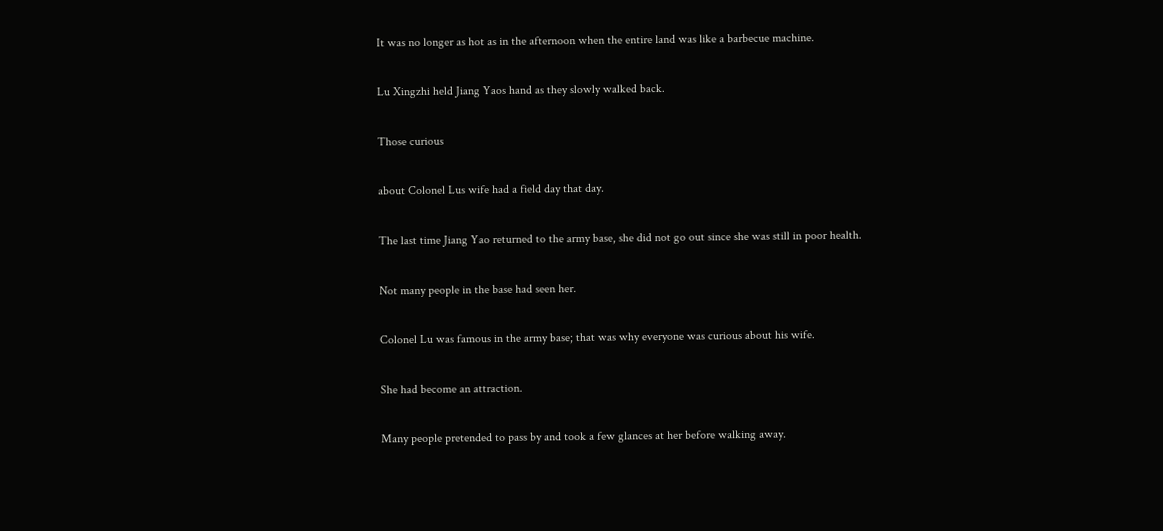It was no longer as hot as in the afternoon when the entire land was like a barbecue machine.

Lu Xingzhi held Jiang Yaos hand as they slowly walked back.

Those curious

about Colonel Lus wife had a field day that day.

The last time Jiang Yao returned to the army base, she did not go out since she was still in poor health.

Not many people in the base had seen her.

Colonel Lu was famous in the army base; that was why everyone was curious about his wife.

She had become an attraction.

Many people pretended to pass by and took a few glances at her before walking away.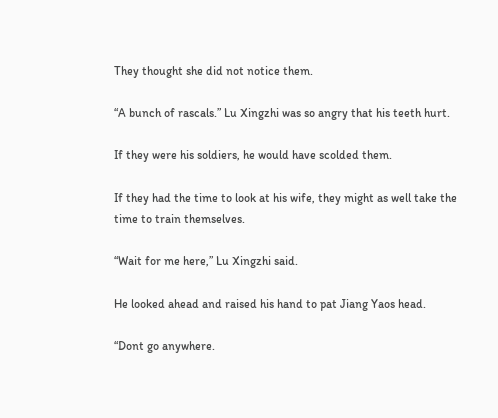They thought she did not notice them.

“A bunch of rascals.” Lu Xingzhi was so angry that his teeth hurt.

If they were his soldiers, he would have scolded them.

If they had the time to look at his wife, they might as well take the time to train themselves.

“Wait for me here,” Lu Xingzhi said.

He looked ahead and raised his hand to pat Jiang Yaos head.

“Dont go anywhere.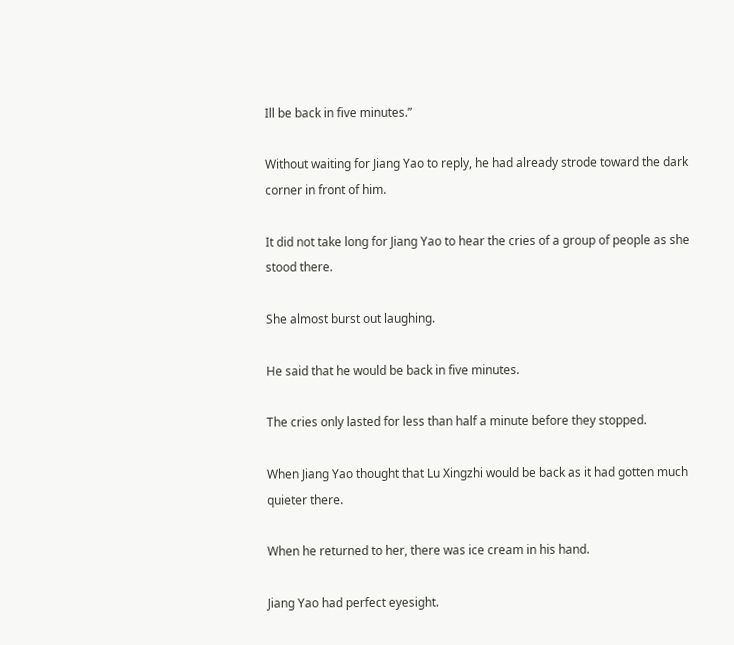Ill be back in five minutes.”

Without waiting for Jiang Yao to reply, he had already strode toward the dark corner in front of him.

It did not take long for Jiang Yao to hear the cries of a group of people as she stood there.

She almost burst out laughing.

He said that he would be back in five minutes.

The cries only lasted for less than half a minute before they stopped.

When Jiang Yao thought that Lu Xingzhi would be back as it had gotten much quieter there.

When he returned to her, there was ice cream in his hand.

Jiang Yao had perfect eyesight.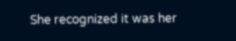She recognized it was her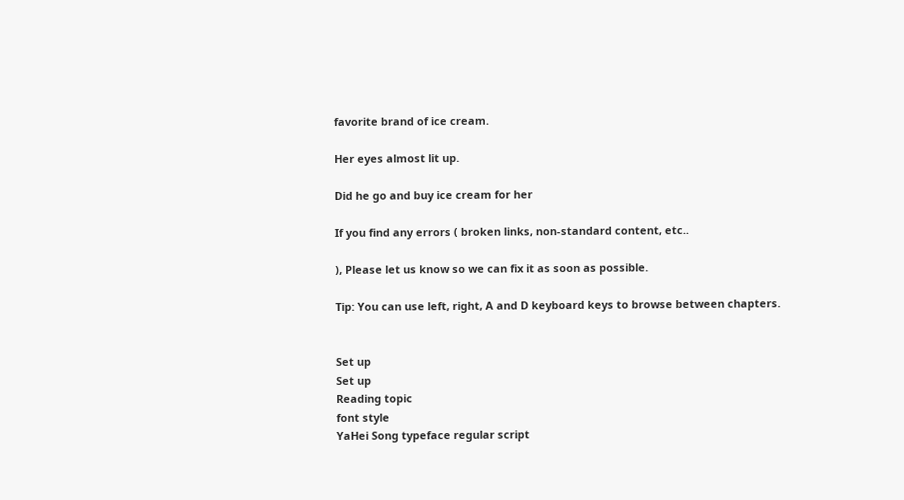favorite brand of ice cream.

Her eyes almost lit up.

Did he go and buy ice cream for her

If you find any errors ( broken links, non-standard content, etc..

), Please let us know so we can fix it as soon as possible.

Tip: You can use left, right, A and D keyboard keys to browse between chapters.


Set up
Set up
Reading topic
font style
YaHei Song typeface regular script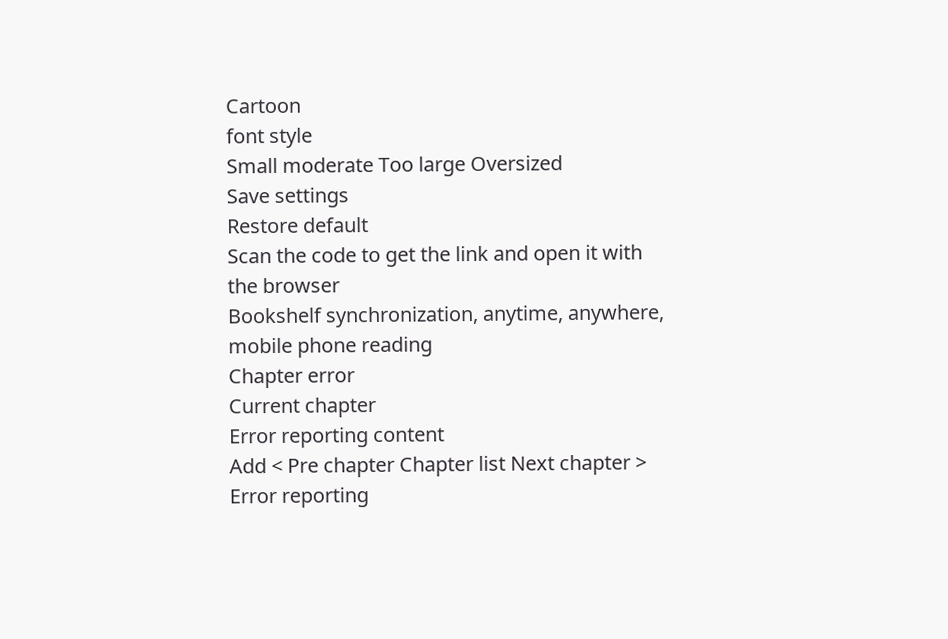Cartoon
font style
Small moderate Too large Oversized
Save settings
Restore default
Scan the code to get the link and open it with the browser
Bookshelf synchronization, anytime, anywhere, mobile phone reading
Chapter error
Current chapter
Error reporting content
Add < Pre chapter Chapter list Next chapter > Error reporting